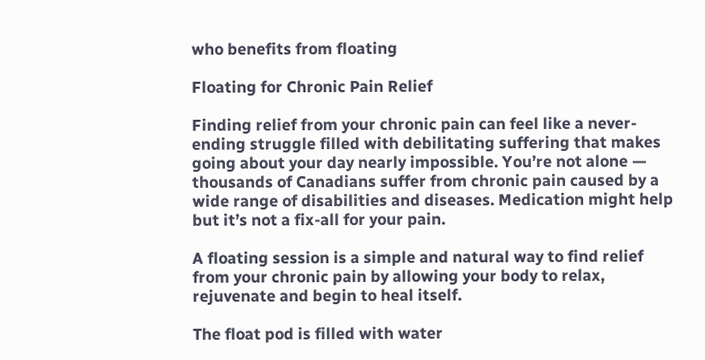who benefits from floating

Floating for Chronic Pain Relief

Finding relief from your chronic pain can feel like a never-ending struggle filled with debilitating suffering that makes going about your day nearly impossible. You’re not alone — thousands of Canadians suffer from chronic pain caused by a wide range of disabilities and diseases. Medication might help but it’s not a fix-all for your pain.

A floating session is a simple and natural way to find relief from your chronic pain by allowing your body to relax, rejuvenate and begin to heal itself.

The float pod is filled with water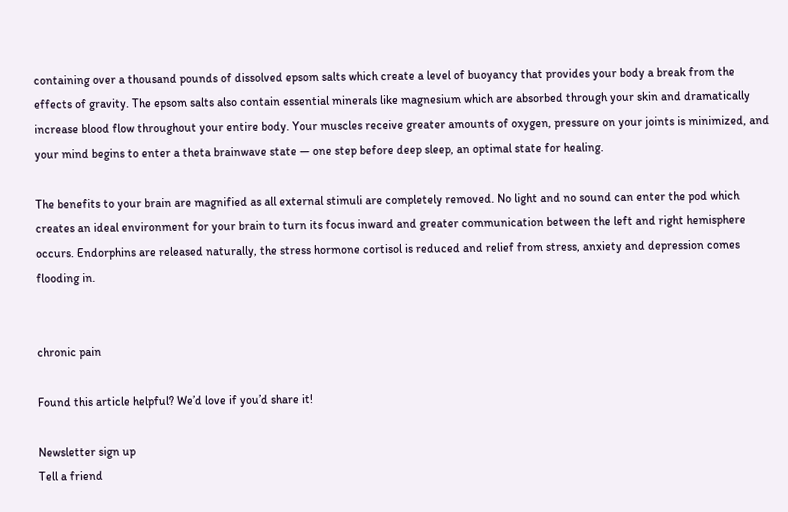containing over a thousand pounds of dissolved epsom salts which create a level of buoyancy that provides your body a break from the effects of gravity. The epsom salts also contain essential minerals like magnesium which are absorbed through your skin and dramatically increase blood flow throughout your entire body. Your muscles receive greater amounts of oxygen, pressure on your joints is minimized, and your mind begins to enter a theta brainwave state — one step before deep sleep, an optimal state for healing.

The benefits to your brain are magnified as all external stimuli are completely removed. No light and no sound can enter the pod which creates an ideal environment for your brain to turn its focus inward and greater communication between the left and right hemisphere occurs. Endorphins are released naturally, the stress hormone cortisol is reduced and relief from stress, anxiety and depression comes flooding in.


chronic pain

Found this article helpful? We’d love if you’d share it!

Newsletter sign up
Tell a friend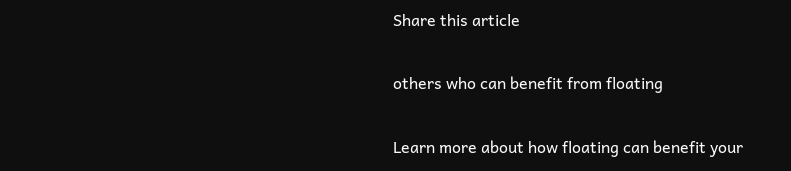Share this article

others who can benefit from floating

Learn more about how floating can benefit your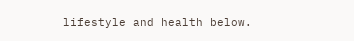lifestyle and health below.